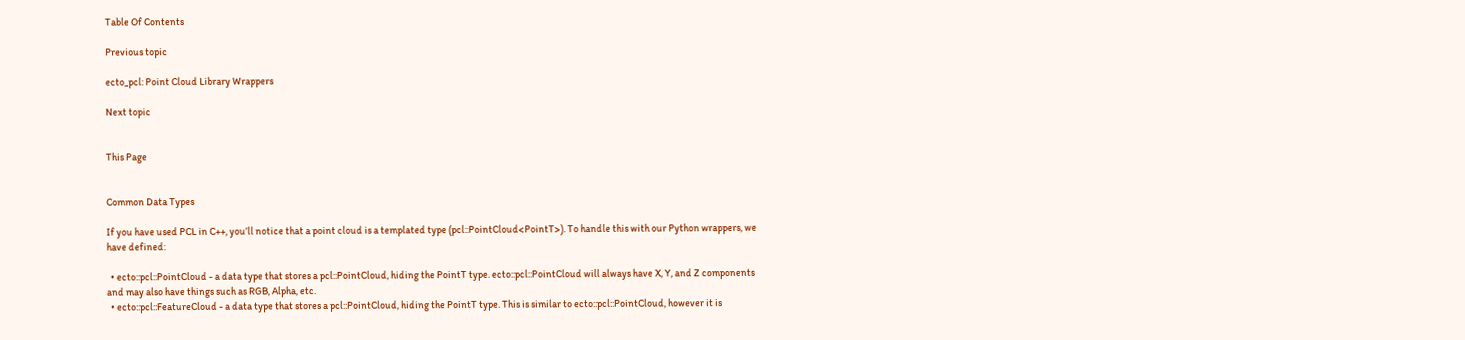Table Of Contents

Previous topic

ecto_pcl: Point Cloud Library Wrappers

Next topic


This Page


Common Data Types

If you have used PCL in C++, you’ll notice that a point cloud is a templated type (pcl::PointCloud<PointT>). To handle this with our Python wrappers, we have defined:

  • ecto::pcl::PointCloud - a data type that stores a pcl::PointCloud, hiding the PointT type. ecto::pcl::PointCloud will always have X, Y, and Z components and may also have things such as RGB, Alpha, etc.
  • ecto::pcl::FeatureCloud - a data type that stores a pcl::PointCloud, hiding the PointT type. This is similar to ecto::pcl::PointCloud, however it is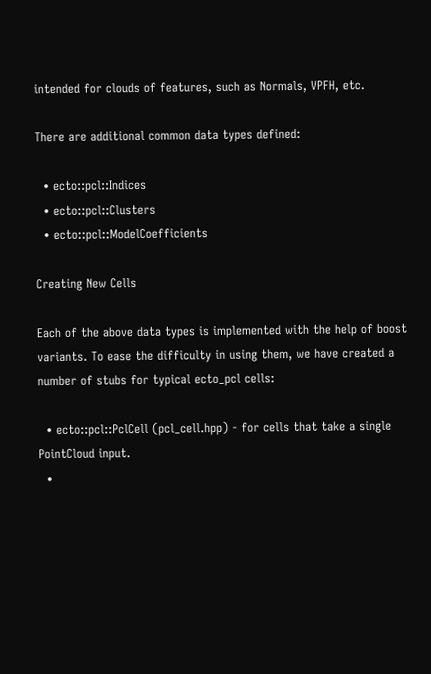intended for clouds of features, such as Normals, VPFH, etc.

There are additional common data types defined:

  • ecto::pcl::Indices
  • ecto::pcl::Clusters
  • ecto::pcl::ModelCoefficients

Creating New Cells

Each of the above data types is implemented with the help of boost variants. To ease the difficulty in using them, we have created a number of stubs for typical ecto_pcl cells:

  • ecto::pcl::PclCell (pcl_cell.hpp) - for cells that take a single PointCloud input.
  •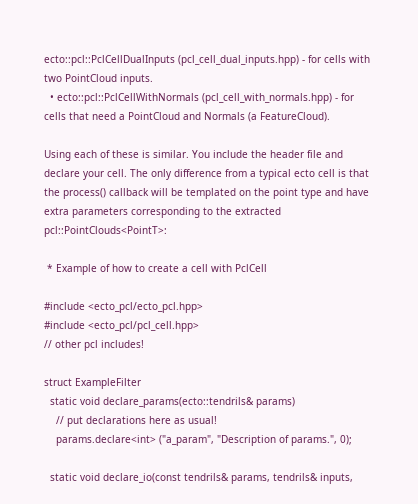ecto::pcl::PclCellDualInputs (pcl_cell_dual_inputs.hpp) - for cells with two PointCloud inputs.
  • ecto::pcl::PclCellWithNormals (pcl_cell_with_normals.hpp) - for cells that need a PointCloud and Normals (a FeatureCloud).

Using each of these is similar. You include the header file and declare your cell. The only difference from a typical ecto cell is that the process() callback will be templated on the point type and have extra parameters corresponding to the extracted pcl::PointClouds<PointT>:

 * Example of how to create a cell with PclCell

#include <ecto_pcl/ecto_pcl.hpp>
#include <ecto_pcl/pcl_cell.hpp>
// other pcl includes!

struct ExampleFilter
  static void declare_params(ecto::tendrils& params)
    // put declarations here as usual!
    params.declare<int> ("a_param", "Description of params.", 0);

  static void declare_io(const tendrils& params, tendrils& inputs,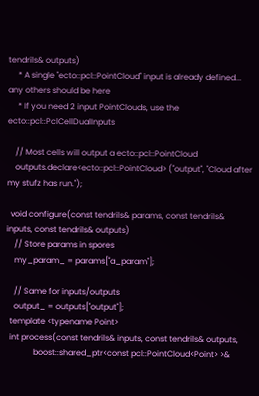tendrils& outputs)
     * A single "ecto::pcl::PointCloud" input is already defined... any others should be here
     * If you need 2 input PointClouds, use the ecto::pcl::PclCellDualInputs

    // Most cells will output a ecto::pcl::PointCloud
    outputs.declare<ecto::pcl::PointCloud> ("output", "Cloud after my stufz has run.");

  void configure(const tendrils& params, const tendrils& inputs, const tendrils& outputs)
    // Store params in spores
    my_param_ = params["a_param"];

    // Same for inputs/outputs
    output_ = outputs["output"];
  template <typename Point>
  int process(const tendrils& inputs, const tendrils& outputs,
              boost::shared_ptr<const pcl::PointCloud<Point> >&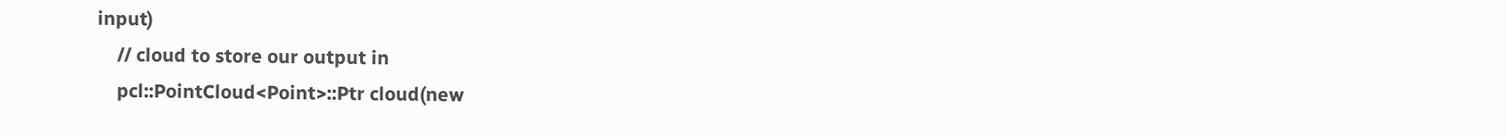input)
    // cloud to store our output in
    pcl::PointCloud<Point>::Ptr cloud(new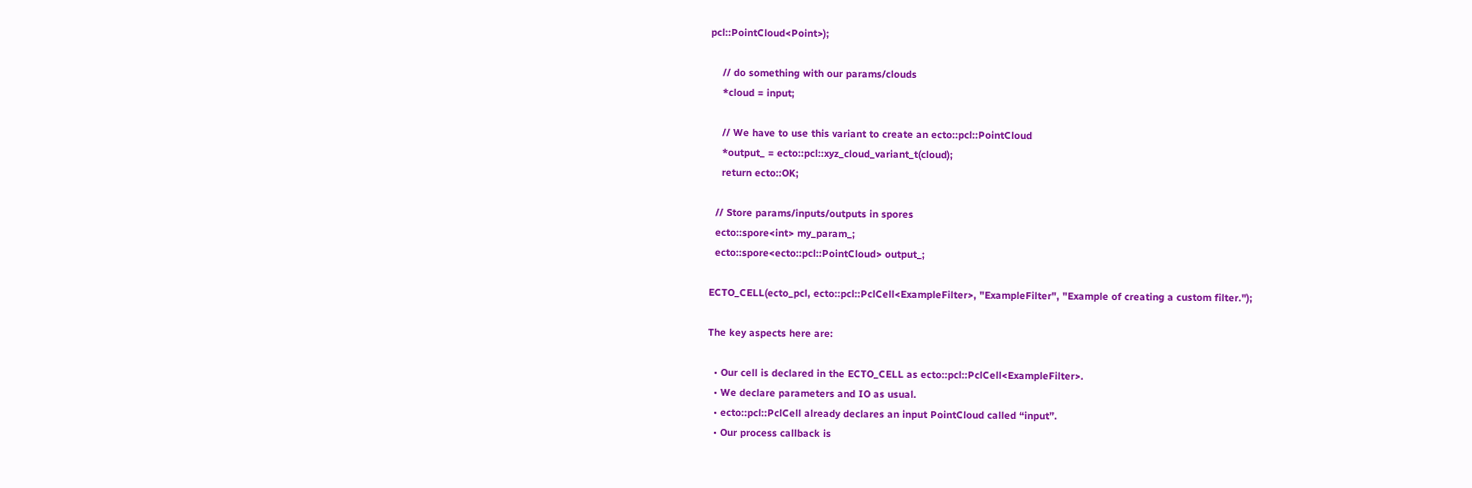pcl::PointCloud<Point>);

    // do something with our params/clouds
    *cloud = input;

    // We have to use this variant to create an ecto::pcl::PointCloud
    *output_ = ecto::pcl::xyz_cloud_variant_t(cloud);
    return ecto::OK;

  // Store params/inputs/outputs in spores
  ecto::spore<int> my_param_;
  ecto::spore<ecto::pcl::PointCloud> output_;

ECTO_CELL(ecto_pcl, ecto::pcl::PclCell<ExampleFilter>, "ExampleFilter", "Example of creating a custom filter.");

The key aspects here are:

  • Our cell is declared in the ECTO_CELL as ecto::pcl::PclCell<ExampleFilter>.
  • We declare parameters and IO as usual.
  • ecto::pcl::PclCell already declares an input PointCloud called “input”.
  • Our process callback is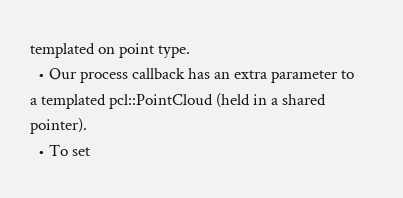templated on point type.
  • Our process callback has an extra parameter to a templated pcl::PointCloud (held in a shared pointer).
  • To set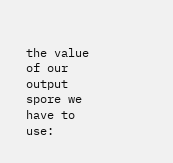the value of our output spore we have to use: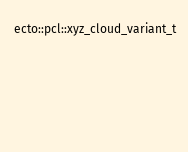ecto::pcl::xyz_cloud_variant_t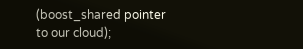(boost_shared pointer to our cloud);